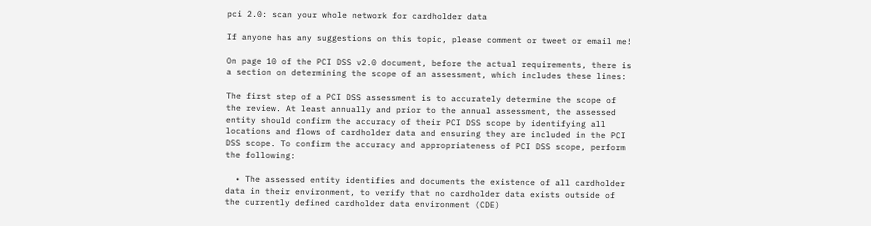pci 2.0: scan your whole network for cardholder data

If anyone has any suggestions on this topic, please comment or tweet or email me!

On page 10 of the PCI DSS v2.0 document, before the actual requirements, there is a section on determining the scope of an assessment, which includes these lines:

The first step of a PCI DSS assessment is to accurately determine the scope of the review. At least annually and prior to the annual assessment, the assessed entity should confirm the accuracy of their PCI DSS scope by identifying all locations and flows of cardholder data and ensuring they are included in the PCI DSS scope. To confirm the accuracy and appropriateness of PCI DSS scope, perform the following:

  • The assessed entity identifies and documents the existence of all cardholder data in their environment, to verify that no cardholder data exists outside of the currently defined cardholder data environment (CDE)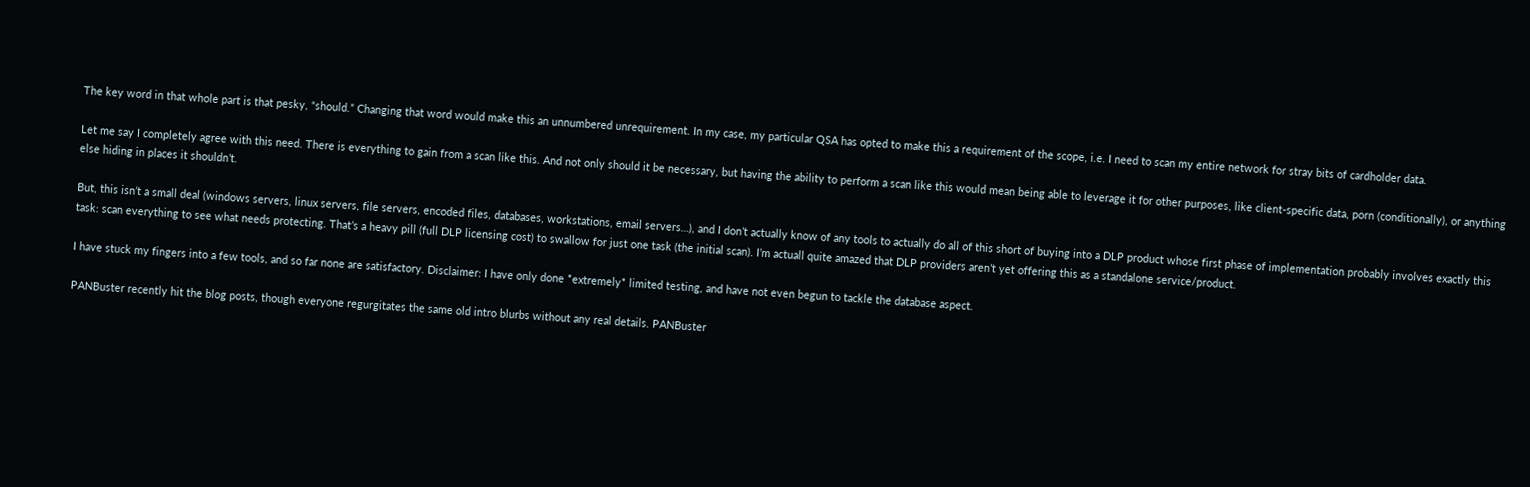The key word in that whole part is that pesky, “should.” Changing that word would make this an unnumbered unrequirement. In my case, my particular QSA has opted to make this a requirement of the scope, i.e. I need to scan my entire network for stray bits of cardholder data.

Let me say I completely agree with this need. There is everything to gain from a scan like this. And not only should it be necessary, but having the ability to perform a scan like this would mean being able to leverage it for other purposes, like client-specific data, porn (conditionally), or anything else hiding in places it shouldn’t.

But, this isn’t a small deal (windows servers, linux servers, file servers, encoded files, databases, workstations, email servers…), and I don’t actually know of any tools to actually do all of this short of buying into a DLP product whose first phase of implementation probably involves exactly this task: scan everything to see what needs protecting. That’s a heavy pill (full DLP licensing cost) to swallow for just one task (the initial scan). I’m actuall quite amazed that DLP providers aren’t yet offering this as a standalone service/product.

I have stuck my fingers into a few tools, and so far none are satisfactory. Disclaimer: I have only done *extremely* limited testing, and have not even begun to tackle the database aspect.

PANBuster recently hit the blog posts, though everyone regurgitates the same old intro blurbs without any real details. PANBuster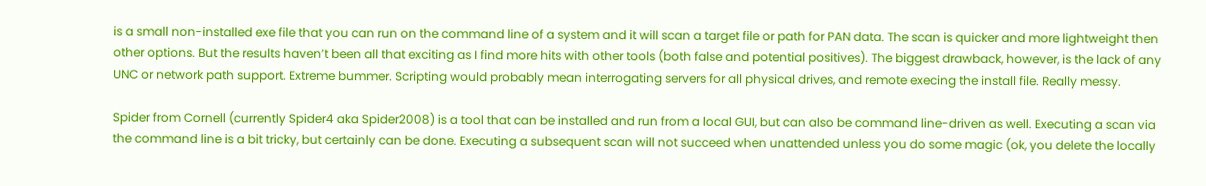is a small non-installed exe file that you can run on the command line of a system and it will scan a target file or path for PAN data. The scan is quicker and more lightweight then other options. But the results haven’t been all that exciting as I find more hits with other tools (both false and potential positives). The biggest drawback, however, is the lack of any UNC or network path support. Extreme bummer. Scripting would probably mean interrogating servers for all physical drives, and remote execing the install file. Really messy.

Spider from Cornell (currently Spider4 aka Spider2008) is a tool that can be installed and run from a local GUI, but can also be command line-driven as well. Executing a scan via the command line is a bit tricky, but certainly can be done. Executing a subsequent scan will not succeed when unattended unless you do some magic (ok, you delete the locally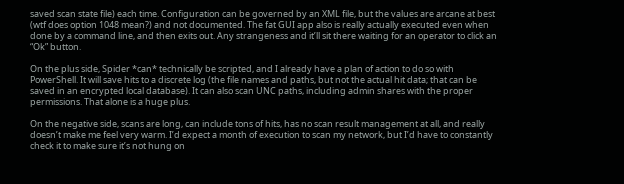saved scan state file) each time. Configuration can be governed by an XML file, but the values are arcane at best (wtf does option 1048 mean?) and not documented. The fat GUI app also is really actually executed even when done by a command line, and then exits out. Any strangeness and it’ll sit there waiting for an operator to click an “Ok” button.

On the plus side, Spider *can* technically be scripted, and I already have a plan of action to do so with PowerShell. It will save hits to a discrete log (the file names and paths, but not the actual hit data; that can be saved in an encrypted local database). It can also scan UNC paths, including admin shares with the proper permissions. That alone is a huge plus.

On the negative side, scans are long, can include tons of hits, has no scan result management at all, and really doesn’t make me feel very warm. I’d expect a month of execution to scan my network, but I’d have to constantly check it to make sure it’s not hung on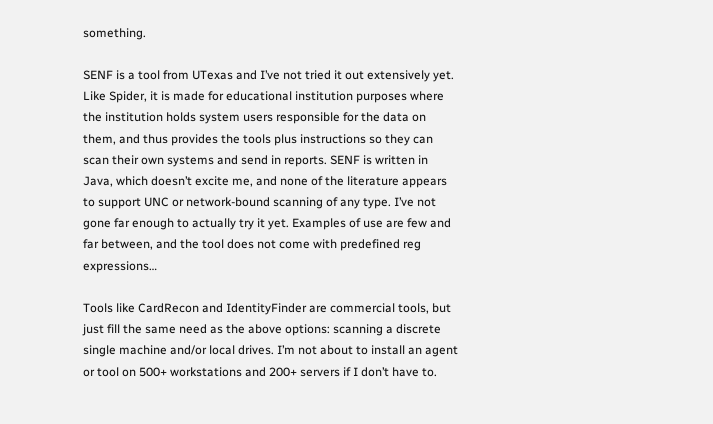something.

SENF is a tool from UTexas and I’ve not tried it out extensively yet. Like Spider, it is made for educational institution purposes where the institution holds system users responsible for the data on them, and thus provides the tools plus instructions so they can scan their own systems and send in reports. SENF is written in Java, which doesn’t excite me, and none of the literature appears to support UNC or network-bound scanning of any type. I’ve not gone far enough to actually try it yet. Examples of use are few and far between, and the tool does not come with predefined reg expressions…

Tools like CardRecon and IdentityFinder are commercial tools, but just fill the same need as the above options: scanning a discrete single machine and/or local drives. I’m not about to install an agent or tool on 500+ workstations and 200+ servers if I don’t have to.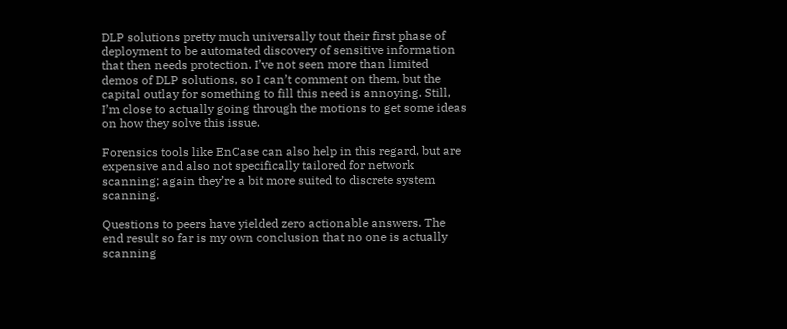DLP solutions pretty much universally tout their first phase of deployment to be automated discovery of sensitive information that then needs protection. I’ve not seen more than limited demos of DLP solutions, so I can’t comment on them, but the capital outlay for something to fill this need is annoying. Still, I’m close to actually going through the motions to get some ideas on how they solve this issue.

Forensics tools like EnCase can also help in this regard, but are expensive and also not specifically tailored for network scanning; again they’re a bit more suited to discrete system scanning.

Questions to peers have yielded zero actionable answers. The end result so far is my own conclusion that no one is actually scanning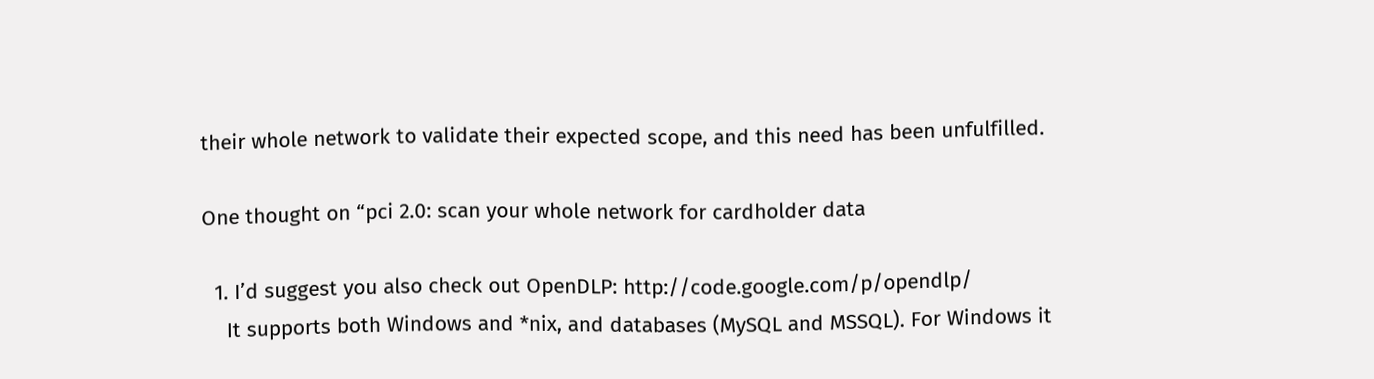their whole network to validate their expected scope, and this need has been unfulfilled.

One thought on “pci 2.0: scan your whole network for cardholder data

  1. I’d suggest you also check out OpenDLP: http://code.google.com/p/opendlp/
    It supports both Windows and *nix, and databases (MySQL and MSSQL). For Windows it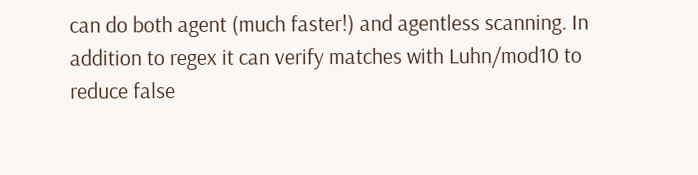can do both agent (much faster!) and agentless scanning. In addition to regex it can verify matches with Luhn/mod10 to reduce false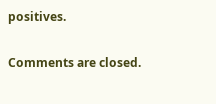positives.

Comments are closed.